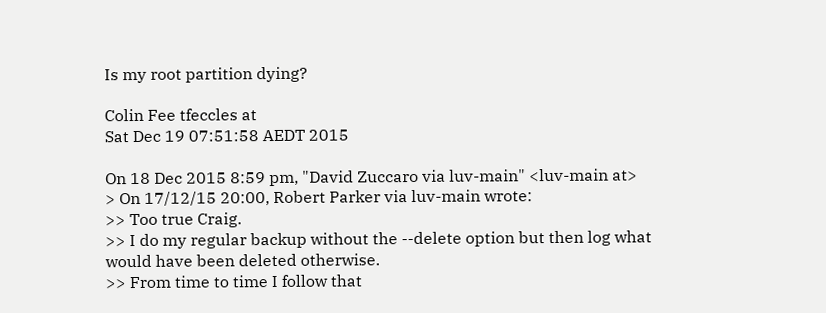Is my root partition dying?

Colin Fee tfeccles at
Sat Dec 19 07:51:58 AEDT 2015

On 18 Dec 2015 8:59 pm, "David Zuccaro via luv-main" <luv-main at>
> On 17/12/15 20:00, Robert Parker via luv-main wrote:
>> Too true Craig.
>> I do my regular backup without the --delete option but then log what
would have been deleted otherwise.
>> From time to time I follow that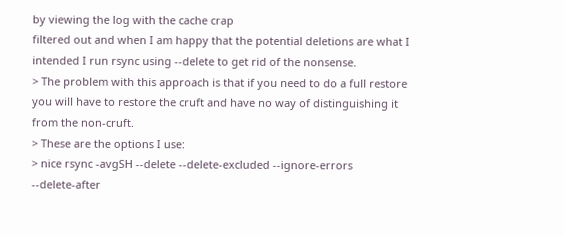by viewing the log with the cache crap
filtered out and when I am happy that the potential deletions are what I
intended I run rsync using --delete to get rid of the nonsense.
> The problem with this approach is that if you need to do a full restore
you will have to restore the cruft and have no way of distinguishing it
from the non-cruft.
> These are the options I use:
> nice rsync -avgSH --delete --delete-excluded --ignore-errors
--delete-after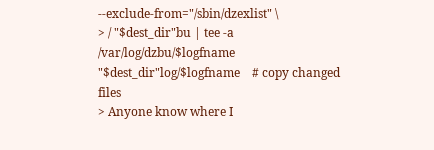--exclude-from="/sbin/dzexlist" \
> / "$dest_dir"bu | tee -a /var/log/dzbu/$logfname
"$dest_dir"log/$logfname    # copy changed files
> Anyone know where I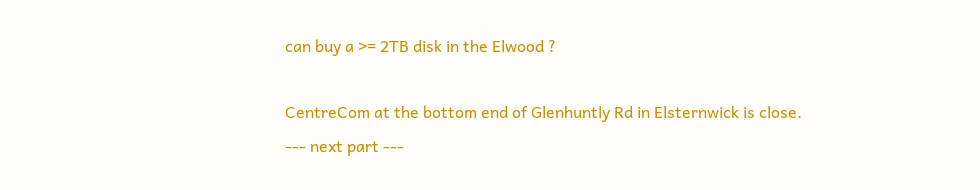can buy a >= 2TB disk in the Elwood ?

CentreCom at the bottom end of Glenhuntly Rd in Elsternwick is close.
--- next part ---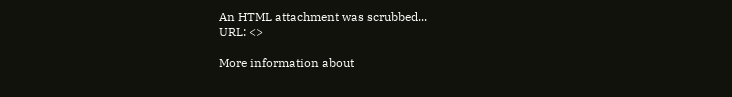An HTML attachment was scrubbed...
URL: <>

More information about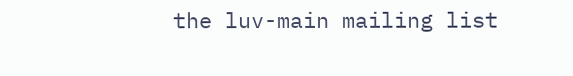the luv-main mailing list